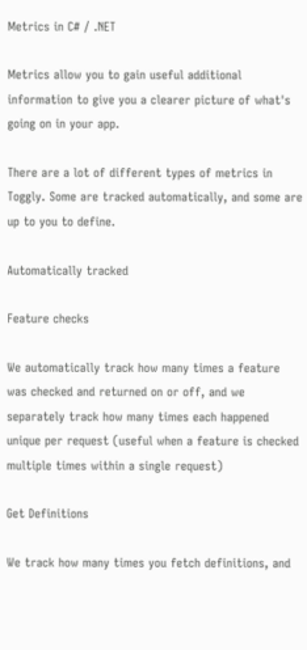Metrics in C# / .NET

Metrics allow you to gain useful additional information to give you a clearer picture of what's going on in your app.

There are a lot of different types of metrics in Toggly. Some are tracked automatically, and some are up to you to define.

Automatically tracked

Feature checks

We automatically track how many times a feature was checked and returned on or off, and we separately track how many times each happened unique per request (useful when a feature is checked multiple times within a single request)

Get Definitions

We track how many times you fetch definitions, and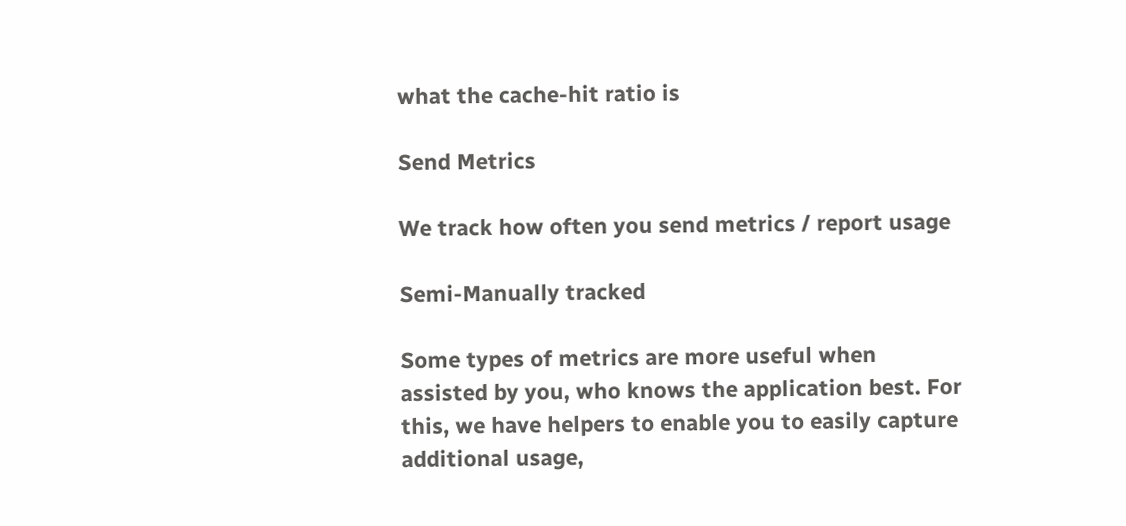what the cache-hit ratio is

Send Metrics

We track how often you send metrics / report usage

Semi-Manually tracked

Some types of metrics are more useful when assisted by you, who knows the application best. For this, we have helpers to enable you to easily capture additional usage,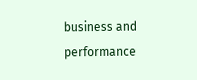business and performance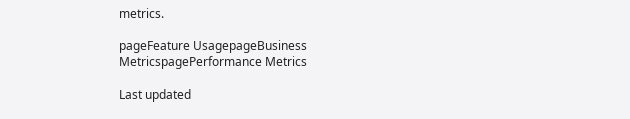metrics.

pageFeature UsagepageBusiness MetricspagePerformance Metrics

Last updated